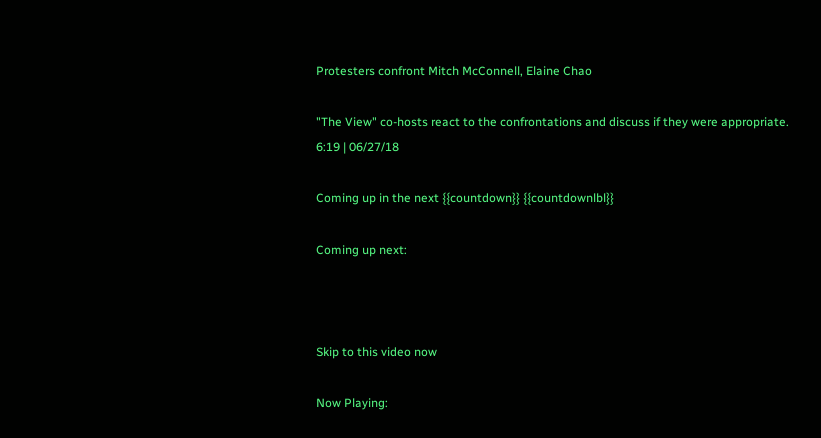Protesters confront Mitch McConnell, Elaine Chao

"The View" co-hosts react to the confrontations and discuss if they were appropriate.
6:19 | 06/27/18

Coming up in the next {{countdown}} {{countdownlbl}}

Coming up next:



Skip to this video now

Now Playing: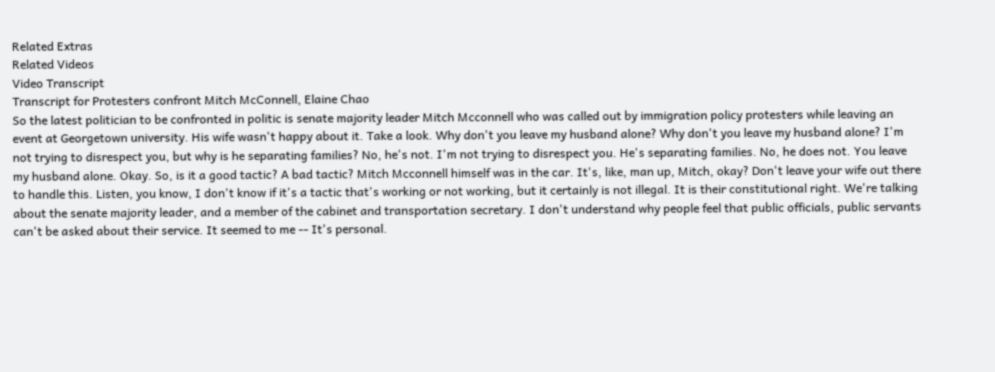Related Extras
Related Videos
Video Transcript
Transcript for Protesters confront Mitch McConnell, Elaine Chao
So the latest politician to be confronted in politic is senate majority leader Mitch Mcconnell who was called out by immigration policy protesters while leaving an event at Georgetown university. His wife wasn't happy about it. Take a look. Why don't you leave my husband alone? Why don't you leave my husband alone? I'm not trying to disrespect you, but why is he separating families? No, he's not. I'm not trying to disrespect you. He's separating families. No, he does not. You leave my husband alone. Okay. So, is it a good tactic? A bad tactic? Mitch Mcconnell himself was in the car. It's, like, man up, Mitch, okay? Don't leave your wife out there to handle this. Listen, you know, I don't know if it's a tactic that's working or not working, but it certainly is not illegal. It is their constitutional right. We're talking about the senate majority leader, and a member of the cabinet and transportation secretary. I don't understand why people feel that public officials, public servants can't be asked about their service. It seemed to me -- It's personal.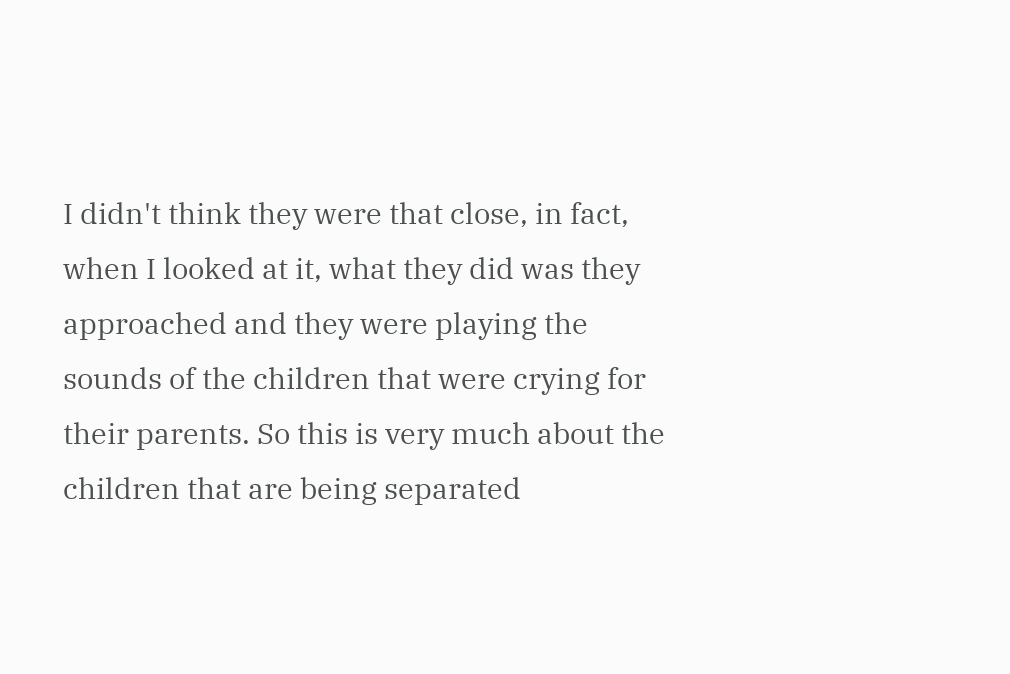I didn't think they were that close, in fact, when I looked at it, what they did was they approached and they were playing the sounds of the children that were crying for their parents. So this is very much about the children that are being separated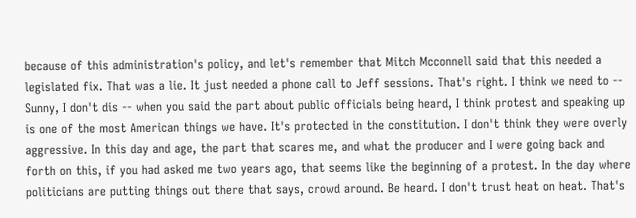because of this administration's policy, and let's remember that Mitch Mcconnell said that this needed a legislated fix. That was a lie. It just needed a phone call to Jeff sessions. That's right. I think we need to -- Sunny, I don't dis -- when you said the part about public officials being heard, I think protest and speaking up is one of the most American things we have. It's protected in the constitution. I don't think they were overly aggressive. In this day and age, the part that scares me, and what the producer and I were going back and forth on this, if you had asked me two years ago, that seems like the beginning of a protest. In the day where politicians are putting things out there that says, crowd around. Be heard. I don't trust heat on heat. That's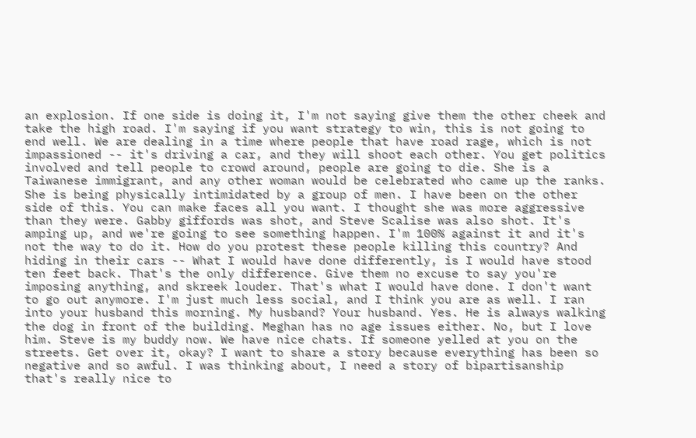an explosion. If one side is doing it, I'm not saying give them the other cheek and take the high road. I'm saying if you want strategy to win, this is not going to end well. We are dealing in a time where people that have road rage, which is not impassioned -- it's driving a car, and they will shoot each other. You get politics involved and tell people to crowd around, people are going to die. She is a Taiwanese immigrant, and any other woman would be celebrated who came up the ranks. She is being physically intimidated by a group of men. I have been on the other side of this. You can make faces all you want. I thought she was more aggressive than they were. Gabby giffords was shot, and Steve Scalise was also shot. It's amping up, and we're going to see something happen. I'm 100% against it and it's not the way to do it. How do you protest these people killing this country? And hiding in their cars -- What I would have done differently, is I would have stood ten feet back. That's the only difference. Give them no excuse to say you're imposing anything, and skreek louder. That's what I would have done. I don't want to go out anymore. I'm just much less social, and I think you are as well. I ran into your husband this morning. My husband? Your husband. Yes. He is always walking the dog in front of the building. Meghan has no age issues either. No, but I love him. Steve is my buddy now. We have nice chats. If someone yelled at you on the streets. Get over it, okay? I want to share a story because everything has been so negative and so awful. I was thinking about, I need a story of bipartisanship that's really nice to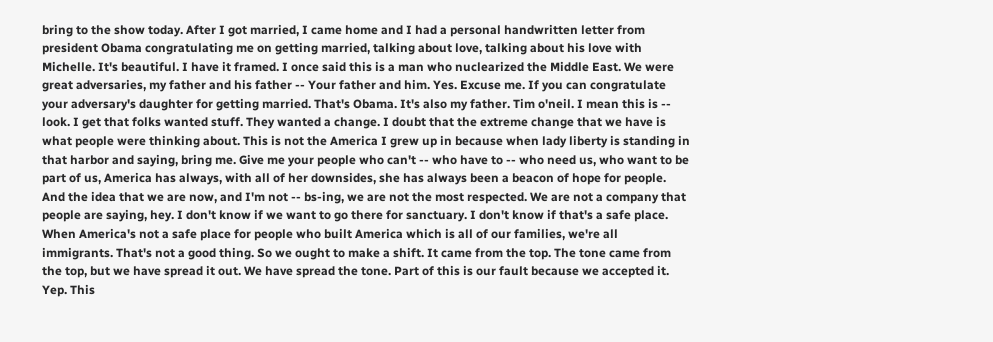bring to the show today. After I got married, I came home and I had a personal handwritten letter from president Obama congratulating me on getting married, talking about love, talking about his love with Michelle. It's beautiful. I have it framed. I once said this is a man who nuclearized the Middle East. We were great adversaries, my father and his father -- Your father and him. Yes. Excuse me. If you can congratulate your adversary's daughter for getting married. That's Obama. It's also my father. Tim o'neil. I mean this is -- look. I get that folks wanted stuff. They wanted a change. I doubt that the extreme change that we have is what people were thinking about. This is not the America I grew up in because when lady liberty is standing in that harbor and saying, bring me. Give me your people who can't -- who have to -- who need us, who want to be part of us, America has always, with all of her downsides, she has always been a beacon of hope for people. And the idea that we are now, and I'm not -- bs-ing, we are not the most respected. We are not a company that people are saying, hey. I don't know if we want to go there for sanctuary. I don't know if that's a safe place. When America's not a safe place for people who built America which is all of our families, we're all immigrants. That's not a good thing. So we ought to make a shift. It came from the top. The tone came from the top, but we have spread it out. We have spread the tone. Part of this is our fault because we accepted it. Yep. This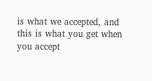is what we accepted, and this is what you get when you accept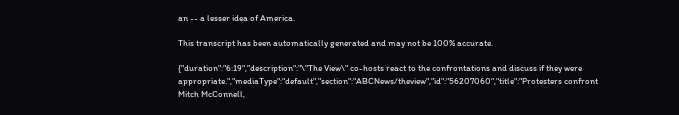an -- a lesser idea of America.

This transcript has been automatically generated and may not be 100% accurate.

{"duration":"6:19","description":"\"The View\" co-hosts react to the confrontations and discuss if they were appropriate.","mediaType":"default","section":"ABCNews/theview","id":"56207060","title":"Protesters confront Mitch McConnell,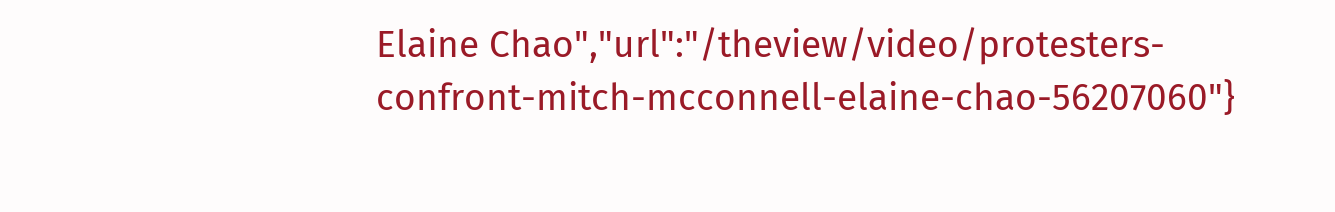Elaine Chao","url":"/theview/video/protesters-confront-mitch-mcconnell-elaine-chao-56207060"}